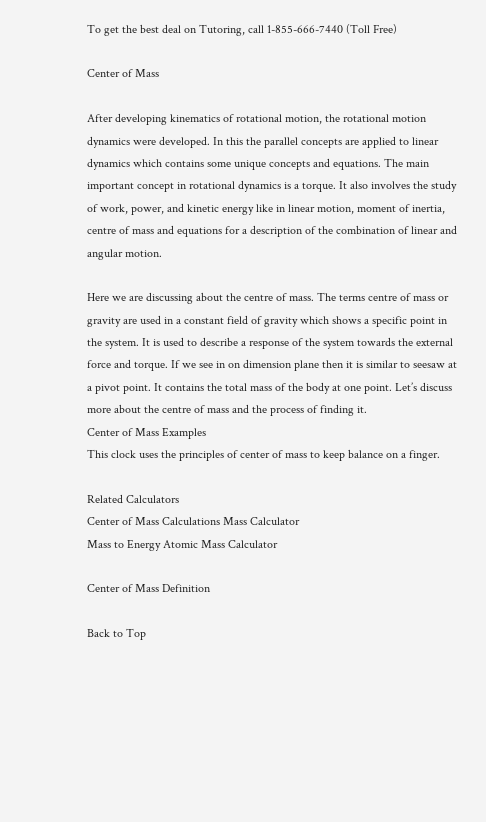To get the best deal on Tutoring, call 1-855-666-7440 (Toll Free)

Center of Mass

After developing kinematics of rotational motion, the rotational motion dynamics were developed. In this the parallel concepts are applied to linear dynamics which contains some unique concepts and equations. The main important concept in rotational dynamics is a torque. It also involves the study of work, power, and kinetic energy like in linear motion, moment of inertia, centre of mass and equations for a description of the combination of linear and angular motion.

Here we are discussing about the centre of mass. The terms centre of mass or gravity are used in a constant field of gravity which shows a specific point in the system. It is used to describe a response of the system towards the external force and torque. If we see in on dimension plane then it is similar to seesaw at a pivot point. It contains the total mass of the body at one point. Let’s discuss more about the centre of mass and the process of finding it.
Center of Mass Examples
This clock uses the principles of center of mass to keep balance on a finger.

Related Calculators
Center of Mass Calculations Mass Calculator
Mass to Energy Atomic Mass Calculator

Center of Mass Definition

Back to Top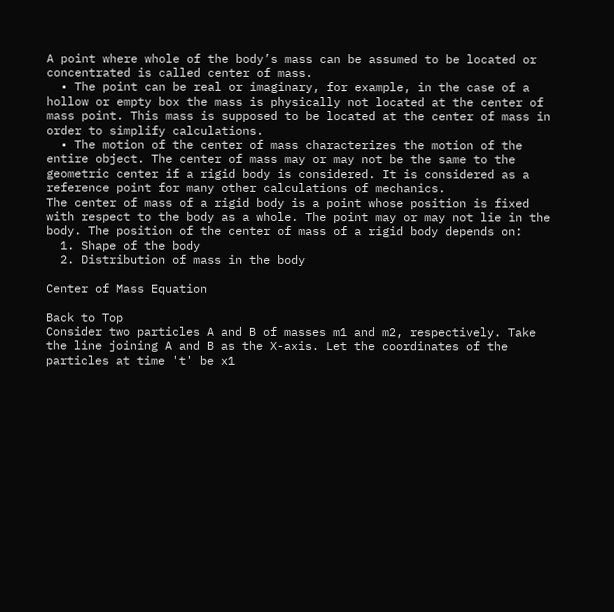A point where whole of the body’s mass can be assumed to be located or concentrated is called center of mass.
  • The point can be real or imaginary, for example, in the case of a hollow or empty box the mass is physically not located at the center of mass point. This mass is supposed to be located at the center of mass in order to simplify calculations.
  • The motion of the center of mass characterizes the motion of the entire object. The center of mass may or may not be the same to the geometric center if a rigid body is considered. It is considered as a reference point for many other calculations of mechanics.
The center of mass of a rigid body is a point whose position is fixed with respect to the body as a whole. The point may or may not lie in the body. The position of the center of mass of a rigid body depends on:
  1. Shape of the body
  2. Distribution of mass in the body

Center of Mass Equation

Back to Top
Consider two particles A and B of masses m1 and m2, respectively. Take the line joining A and B as the X-axis. Let the coordinates of the particles at time 't' be x1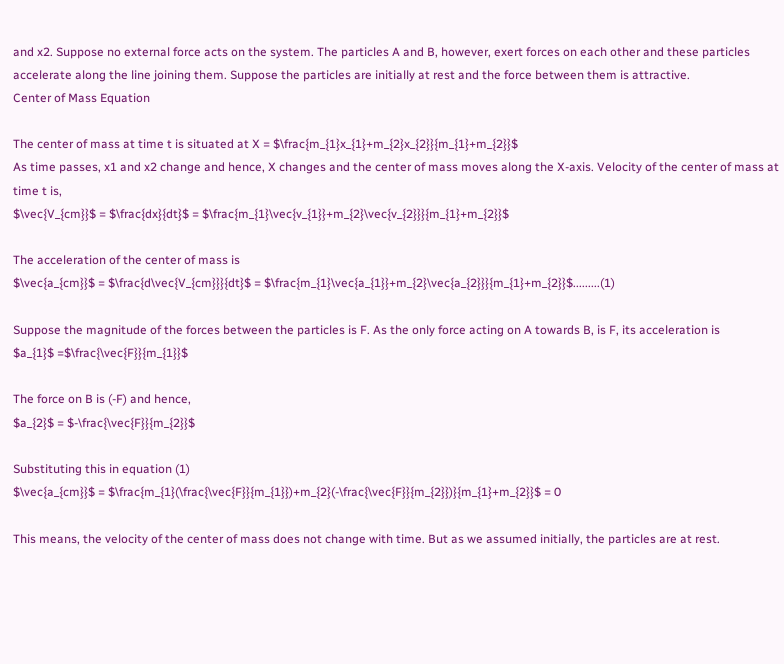and x2. Suppose no external force acts on the system. The particles A and B, however, exert forces on each other and these particles accelerate along the line joining them. Suppose the particles are initially at rest and the force between them is attractive.
Center of Mass Equation

The center of mass at time t is situated at X = $\frac{m_{1}x_{1}+m_{2}x_{2}}{m_{1}+m_{2}}$
As time passes, x1 and x2 change and hence, X changes and the center of mass moves along the X-axis. Velocity of the center of mass at time t is,
$\vec{V_{cm}}$ = $\frac{dx}{dt}$ = $\frac{m_{1}\vec{v_{1}}+m_{2}\vec{v_{2}}}{m_{1}+m_{2}}$

The acceleration of the center of mass is
$\vec{a_{cm}}$ = $\frac{d\vec{V_{cm}}}{dt}$ = $\frac{m_{1}\vec{a_{1}}+m_{2}\vec{a_{2}}}{m_{1}+m_{2}}$.........(1)

Suppose the magnitude of the forces between the particles is F. As the only force acting on A towards B, is F, its acceleration is
$a_{1}$ =$\frac{\vec{F}}{m_{1}}$

The force on B is (-F) and hence,
$a_{2}$ = $-\frac{\vec{F}}{m_{2}}$

Substituting this in equation (1)
$\vec{a_{cm}}$ = $\frac{m_{1}(\frac{\vec{F}}{m_{1}})+m_{2}(-\frac{\vec{F}}{m_{2}})}{m_{1}+m_{2}}$ = 0

This means, the velocity of the center of mass does not change with time. But as we assumed initially, the particles are at rest.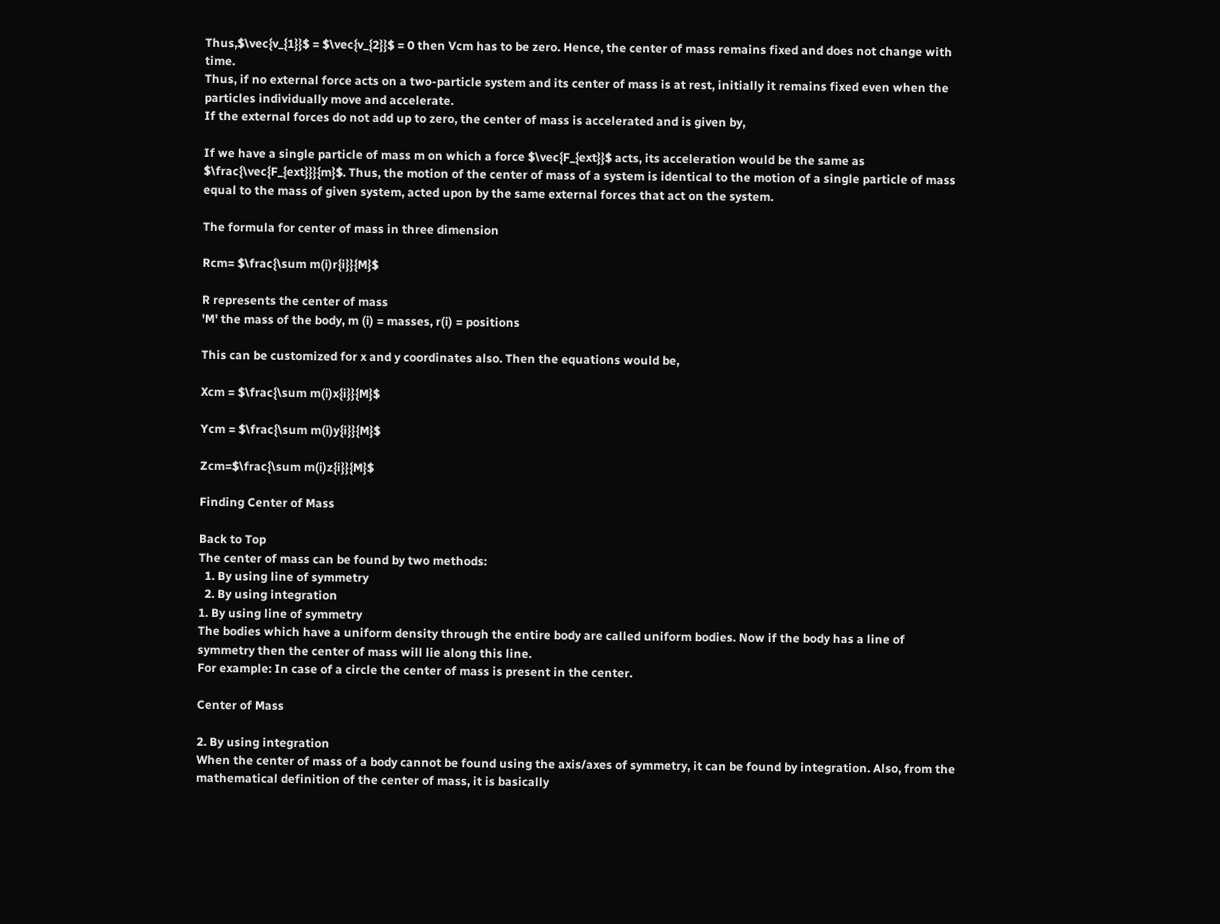Thus,$\vec{v_{1}}$ = $\vec{v_{2}}$ = 0 then Vcm has to be zero. Hence, the center of mass remains fixed and does not change with time.
Thus, if no external force acts on a two-particle system and its center of mass is at rest, initially it remains fixed even when the particles individually move and accelerate.
If the external forces do not add up to zero, the center of mass is accelerated and is given by,

If we have a single particle of mass m on which a force $\vec{F_{ext}}$ acts, its acceleration would be the same as $\frac{\vec{F_{ext}}}{m}$. Thus, the motion of the center of mass of a system is identical to the motion of a single particle of mass equal to the mass of given system, acted upon by the same external forces that act on the system.

The formula for center of mass in three dimension

Rcm= $\frac{\sum m(i)r{i}}{M}$

R represents the center of mass
'M' the mass of the body, m (i) = masses, r(i) = positions

This can be customized for x and y coordinates also. Then the equations would be,

Xcm = $\frac{\sum m(i)x{i}}{M}$

Ycm = $\frac{\sum m(i)y{i}}{M}$

Zcm=$\frac{\sum m(i)z{i}}{M}$

Finding Center of Mass

Back to Top
The center of mass can be found by two methods:
  1. By using line of symmetry
  2. By using integration
1. By using line of symmetry
The bodies which have a uniform density through the entire body are called uniform bodies. Now if the body has a line of symmetry then the center of mass will lie along this line.
For example: In case of a circle the center of mass is present in the center.

Center of Mass

2. By using integration
When the center of mass of a body cannot be found using the axis/axes of symmetry, it can be found by integration. Also, from the mathematical definition of the center of mass, it is basically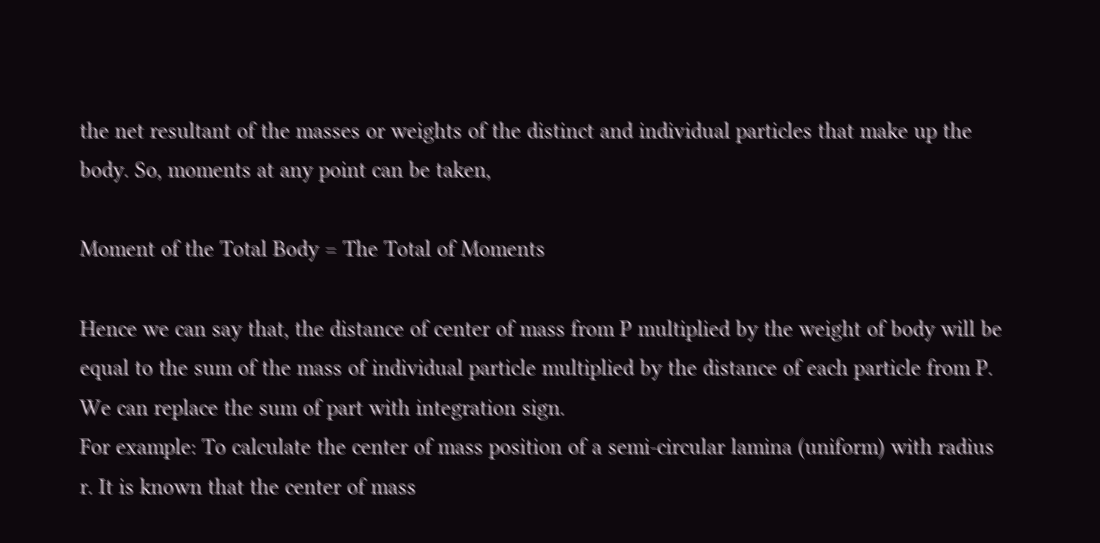the net resultant of the masses or weights of the distinct and individual particles that make up the body. So, moments at any point can be taken,

Moment of the Total Body = The Total of Moments

Hence we can say that, the distance of center of mass from P multiplied by the weight of body will be equal to the sum of the mass of individual particle multiplied by the distance of each particle from P. We can replace the sum of part with integration sign.
For example: To calculate the center of mass position of a semi-circular lamina (uniform) with radius r. It is known that the center of mass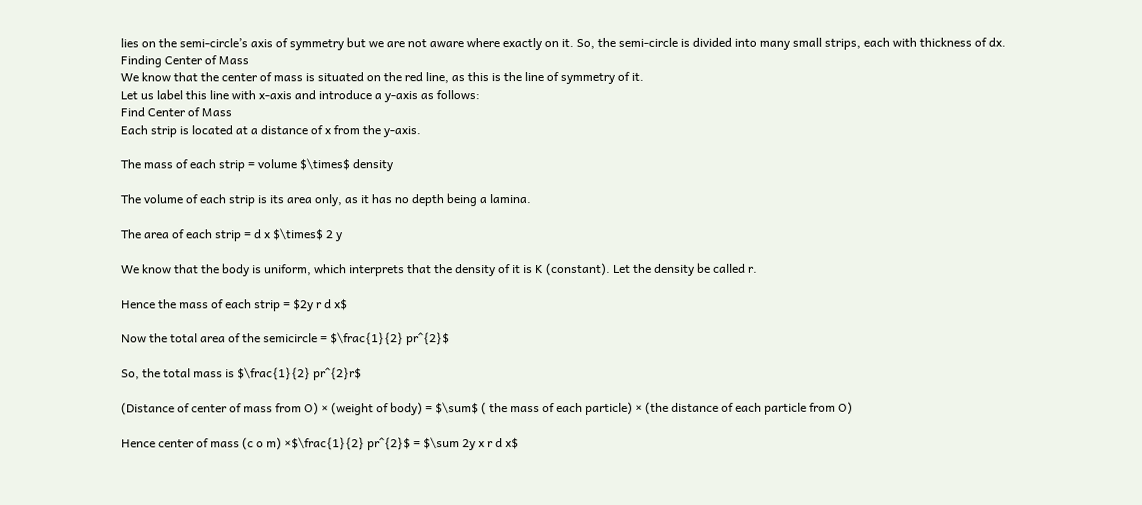lies on the semi-circle’s axis of symmetry but we are not aware where exactly on it. So, the semi-circle is divided into many small strips, each with thickness of dx.
Finding Center of Mass
We know that the center of mass is situated on the red line, as this is the line of symmetry of it.
Let us label this line with x-axis and introduce a y-axis as follows:
Find Center of Mass
Each strip is located at a distance of x from the y-axis.

The mass of each strip = volume $\times$ density

The volume of each strip is its area only, as it has no depth being a lamina.

The area of each strip = d x $\times$ 2 y

We know that the body is uniform, which interprets that the density of it is K (constant). Let the density be called r.

Hence the mass of each strip = $2y r d x$

Now the total area of the semicircle = $\frac{1}{2} pr^{2}$

So, the total mass is $\frac{1}{2} pr^{2}r$

(Distance of center of mass from O) × (weight of body) = $\sum$ ( the mass of each particle) × (the distance of each particle from O)

Hence center of mass (c o m) ×$\frac{1}{2} pr^{2}$ = $\sum 2y x r d x$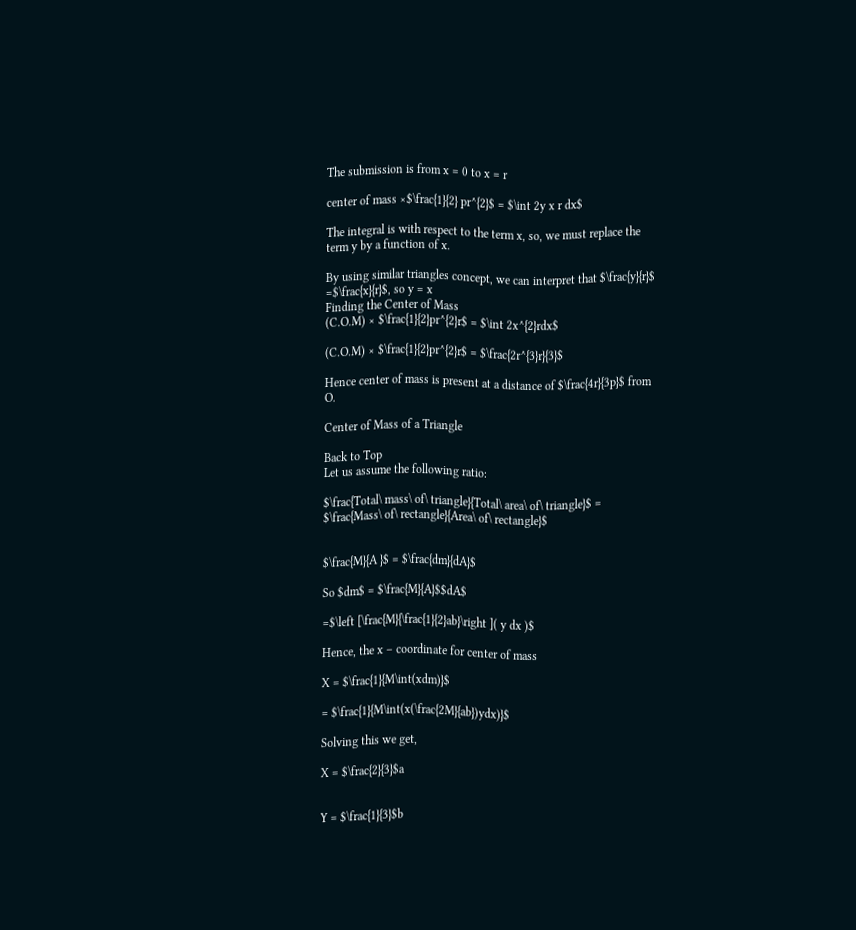The submission is from x = 0 to x = r

center of mass ×$\frac{1}{2} pr^{2}$ = $\int 2y x r dx$

The integral is with respect to the term x, so, we must replace the term y by a function of x.

By using similar triangles concept, we can interpret that $\frac{y}{r}$ =$\frac{x}{r}$, so y = x
Finding the Center of Mass
(C.O.M) × $\frac{1}{2}pr^{2}r$ = $\int 2x^{2}rdx$

(C.O.M) × $\frac{1}{2}pr^{2}r$ = $\frac{2r^{3}r}{3}$

Hence center of mass is present at a distance of $\frac{4r}{3p}$ from O.

Center of Mass of a Triangle

Back to Top
Let us assume the following ratio:

$\frac{Total\ mass\ of\ triangle}{Total\ area\ of\ triangle}$ = $\frac{Mass\ of\ rectangle}{Area\ of\ rectangle}$


$\frac{M}{A }$ = $\frac{dm}{dA}$

So $dm$ = $\frac{M}{A}$$dA$

=$\left [\frac{M}{\frac{1}{2}ab}\right ]( y dx )$

Hence, the x – coordinate for center of mass

X = $\frac{1}{M\int(xdm)}$

= $\frac{1}{M\int(x(\frac{2M}{ab})ydx)}$

Solving this we get,

X = $\frac{2}{3}$a


Y = $\frac{1}{3}$b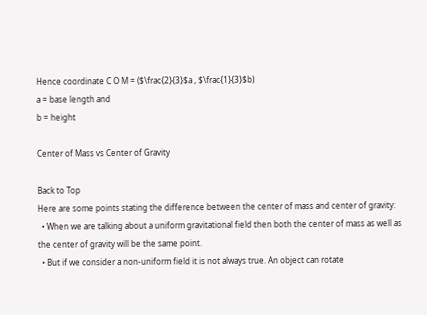Hence coordinate C O M = ($\frac{2}{3}$a , $\frac{1}{3}$b)
a = base length and
b = height

Center of Mass vs Center of Gravity

Back to Top
Here are some points stating the difference between the center of mass and center of gravity:
  • When we are talking about a uniform gravitational field then both the center of mass as well as the center of gravity will be the same point.
  • But if we consider a non-uniform field it is not always true. An object can rotate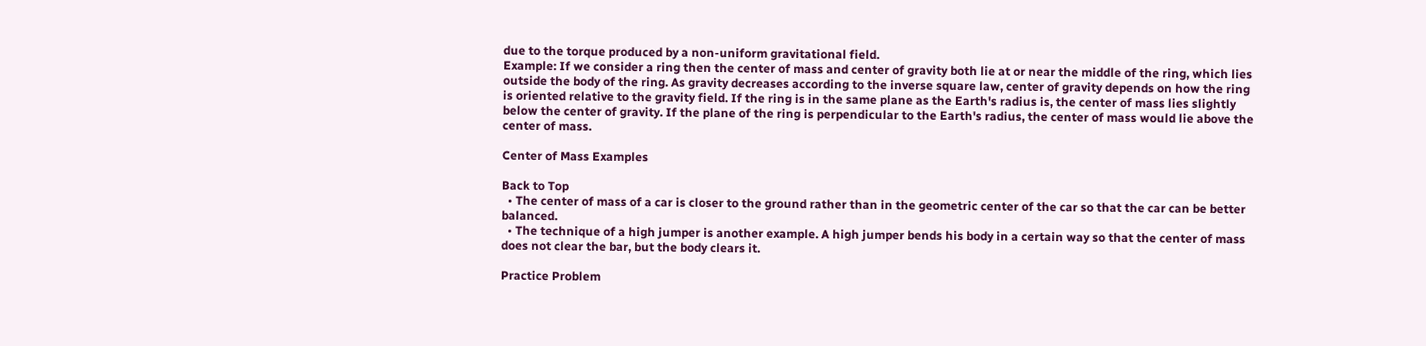due to the torque produced by a non-uniform gravitational field.
Example: If we consider a ring then the center of mass and center of gravity both lie at or near the middle of the ring, which lies outside the body of the ring. As gravity decreases according to the inverse square law, center of gravity depends on how the ring is oriented relative to the gravity field. If the ring is in the same plane as the Earth's radius is, the center of mass lies slightly below the center of gravity. If the plane of the ring is perpendicular to the Earth's radius, the center of mass would lie above the center of mass.

Center of Mass Examples

Back to Top
  • The center of mass of a car is closer to the ground rather than in the geometric center of the car so that the car can be better balanced.
  • The technique of a high jumper is another example. A high jumper bends his body in a certain way so that the center of mass does not clear the bar, but the body clears it.

Practice Problem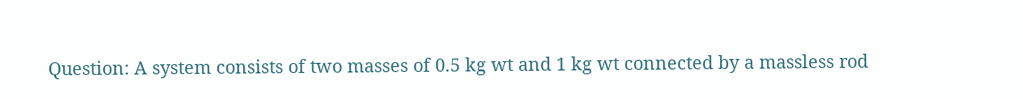Question: A system consists of two masses of 0.5 kg wt and 1 kg wt connected by a massless rod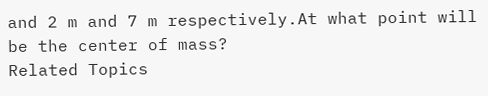and 2 m and 7 m respectively.At what point will be the center of mass?
Related Topics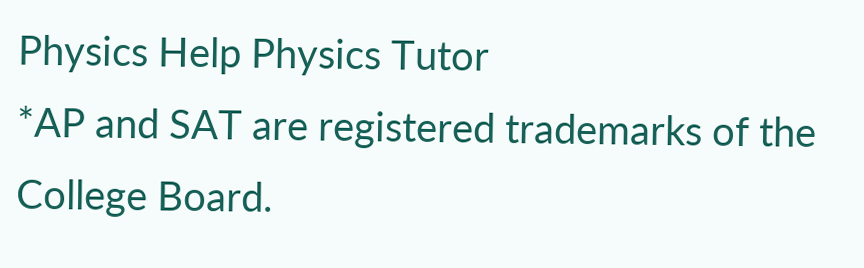Physics Help Physics Tutor
*AP and SAT are registered trademarks of the College Board.